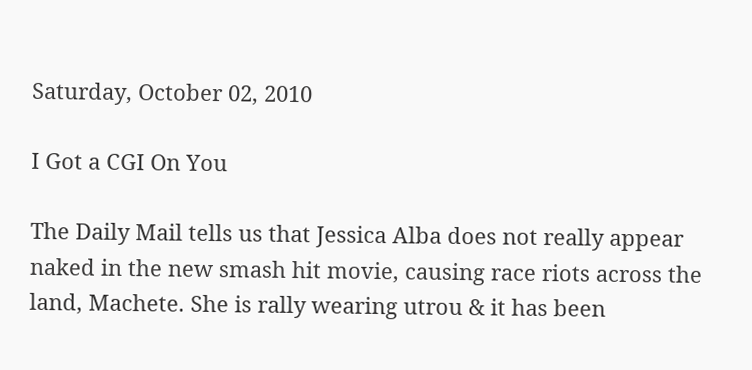Saturday, October 02, 2010

I Got a CGI On You

The Daily Mail tells us that Jessica Alba does not really appear naked in the new smash hit movie, causing race riots across the land, Machete. She is rally wearing utrou & it has been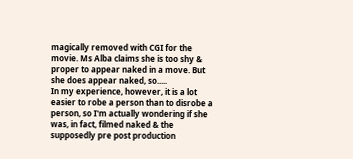magically removed with CGI for the movie. Ms Alba claims she is too shy & proper to appear naked in a move. But she does appear naked, so.....
In my experience, however, it is a lot easier to robe a person than to disrobe a person, so I'm actually wondering if she was, in fact, filmed naked & the supposedly pre post production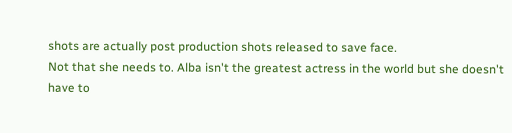shots are actually post production shots released to save face.
Not that she needs to. Alba isn't the greatest actress in the world but she doesn't have to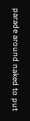parade around naked to put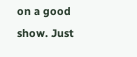on a good show. Just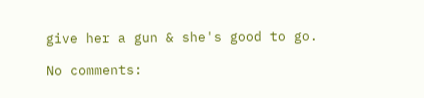give her a gun & she's good to go.

No comments: